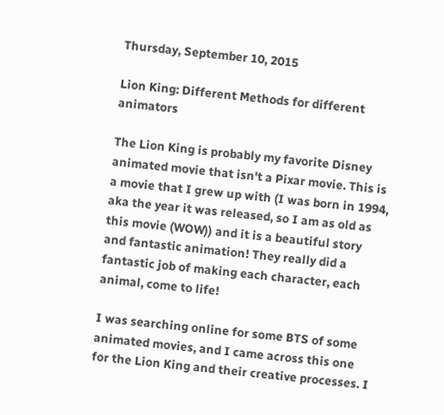Thursday, September 10, 2015

Lion King: Different Methods for different animators

The Lion King is probably my favorite Disney animated movie that isn't a Pixar movie. This is a movie that I grew up with (I was born in 1994, aka the year it was released, so I am as old as this movie (WOW)) and it is a beautiful story and fantastic animation! They really did a fantastic job of making each character, each animal, come to life!

I was searching online for some BTS of some animated movies, and I came across this one for the Lion King and their creative processes. I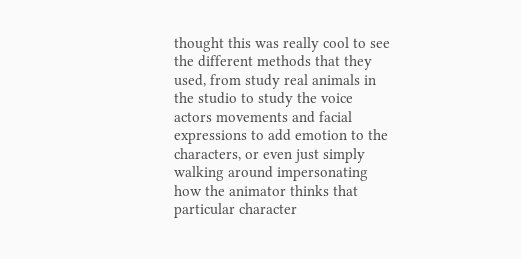thought this was really cool to see the different methods that they used, from study real animals in the studio to study the voice actors movements and facial expressions to add emotion to the characters, or even just simply walking around impersonating how the animator thinks that particular character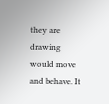they are drawing would move and behave. It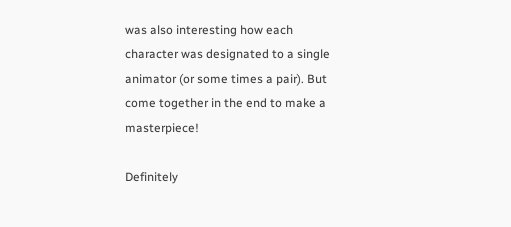was also interesting how each character was designated to a single animator (or some times a pair). But come together in the end to make a masterpiece!

Definitely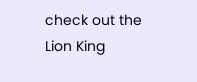check out the Lion King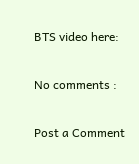BTS video here:

No comments :

Post a Comment